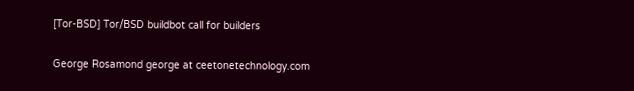[Tor-BSD] Tor/BSD buildbot call for builders

George Rosamond george at ceetonetechnology.com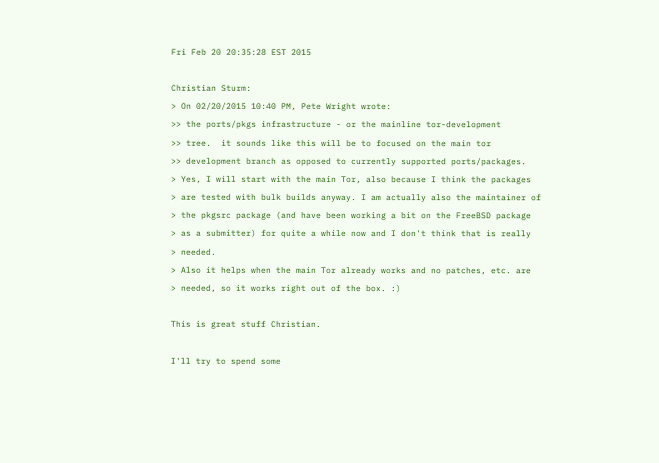Fri Feb 20 20:35:28 EST 2015

Christian Sturm:
> On 02/20/2015 10:40 PM, Pete Wright wrote:
>> the ports/pkgs infrastructure - or the mainline tor-development
>> tree.  it sounds like this will be to focused on the main tor
>> development branch as opposed to currently supported ports/packages.
> Yes, I will start with the main Tor, also because I think the packages
> are tested with bulk builds anyway. I am actually also the maintainer of
> the pkgsrc package (and have been working a bit on the FreeBSD package
> as a submitter) for quite a while now and I don't think that is really
> needed.
> Also it helps when the main Tor already works and no patches, etc. are
> needed, so it works right out of the box. :)

This is great stuff Christian.

I'll try to spend some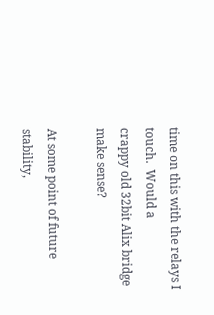time on this with the relays I touch.  Would a
crappy old 32bit Alix bridge make sense?

At some point of future stability,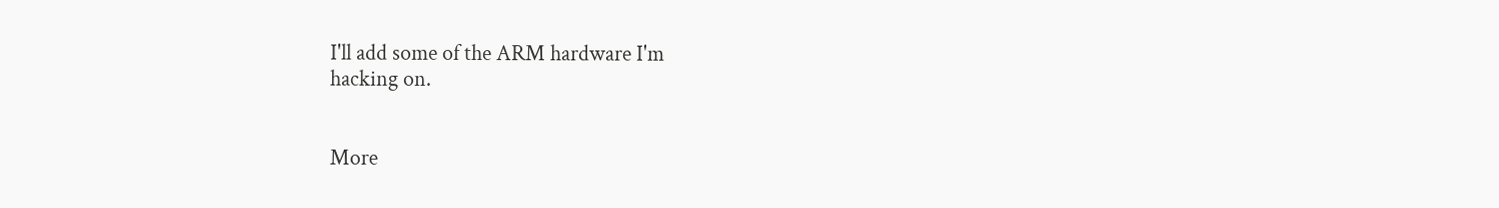I'll add some of the ARM hardware I'm
hacking on.


More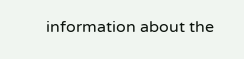information about the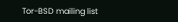Tor-BSD mailing list